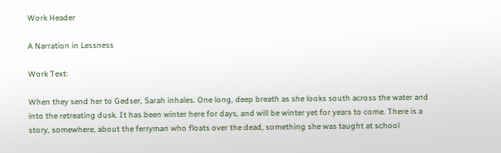Work Header

A Narration in Lessness

Work Text:

When they send her to Gedser, Sarah inhales. One long, deep breath as she looks south across the water and into the retreating dusk. It has been winter here for days, and will be winter yet for years to come. There is a story, somewhere, about the ferryman who floats over the dead, something she was taught at school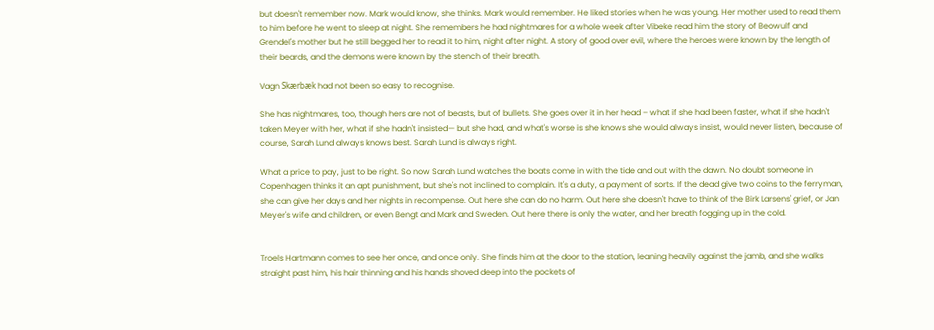but doesn't remember now. Mark would know, she thinks. Mark would remember. He liked stories when he was young. Her mother used to read them to him before he went to sleep at night. She remembers he had nightmares for a whole week after Vibeke read him the story of Beowulf and Grendel's mother but he still begged her to read it to him, night after night. A story of good over evil, where the heroes were known by the length of their beards, and the demons were known by the stench of their breath.

Vagn Skærbæk had not been so easy to recognise.

She has nightmares, too, though hers are not of beasts, but of bullets. She goes over it in her head – what if she had been faster, what if she hadn't taken Meyer with her, what if she hadn't insisted— but she had, and what's worse is she knows she would always insist, would never listen, because of course, Sarah Lund always knows best. Sarah Lund is always right.

What a price to pay, just to be right. So now Sarah Lund watches the boats come in with the tide and out with the dawn. No doubt someone in Copenhagen thinks it an apt punishment, but she's not inclined to complain. It's a duty, a payment of sorts. If the dead give two coins to the ferryman, she can give her days and her nights in recompense. Out here she can do no harm. Out here she doesn't have to think of the Birk Larsens' grief, or Jan Meyer's wife and children, or even Bengt and Mark and Sweden. Out here there is only the water, and her breath fogging up in the cold.


Troels Hartmann comes to see her once, and once only. She finds him at the door to the station, leaning heavily against the jamb, and she walks straight past him, his hair thinning and his hands shoved deep into the pockets of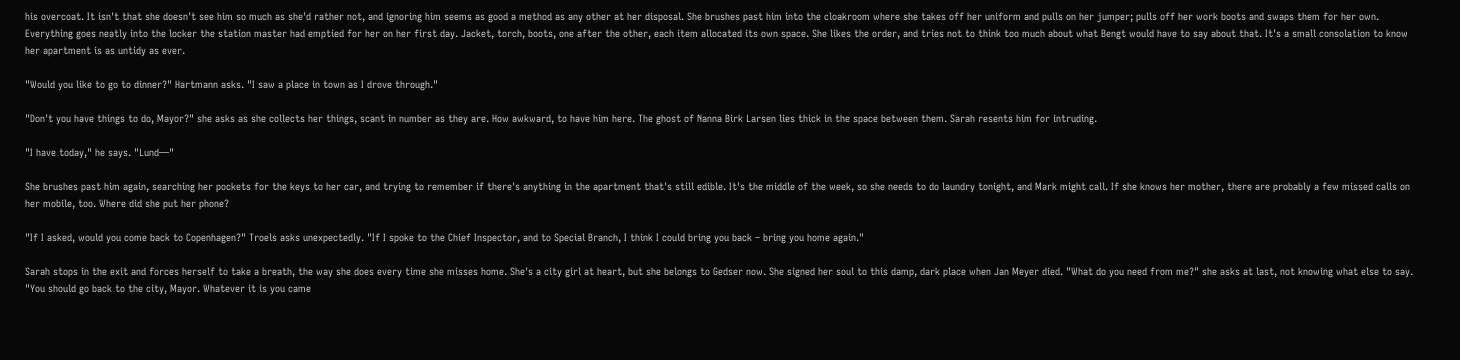his overcoat. It isn't that she doesn't see him so much as she'd rather not, and ignoring him seems as good a method as any other at her disposal. She brushes past him into the cloakroom where she takes off her uniform and pulls on her jumper; pulls off her work boots and swaps them for her own. Everything goes neatly into the locker the station master had emptied for her on her first day. Jacket, torch, boots, one after the other, each item allocated its own space. She likes the order, and tries not to think too much about what Bengt would have to say about that. It's a small consolation to know her apartment is as untidy as ever.

"Would you like to go to dinner?" Hartmann asks. "I saw a place in town as I drove through."

"Don't you have things to do, Mayor?" she asks as she collects her things, scant in number as they are. How awkward, to have him here. The ghost of Nanna Birk Larsen lies thick in the space between them. Sarah resents him for intruding.

"I have today," he says. "Lund—"

She brushes past him again, searching her pockets for the keys to her car, and trying to remember if there's anything in the apartment that's still edible. It's the middle of the week, so she needs to do laundry tonight, and Mark might call. If she knows her mother, there are probably a few missed calls on her mobile, too. Where did she put her phone?

"If I asked, would you come back to Copenhagen?" Troels asks unexpectedly. "If I spoke to the Chief Inspector, and to Special Branch, I think I could bring you back – bring you home again."

Sarah stops in the exit and forces herself to take a breath, the way she does every time she misses home. She's a city girl at heart, but she belongs to Gedser now. She signed her soul to this damp, dark place when Jan Meyer died. "What do you need from me?" she asks at last, not knowing what else to say. "You should go back to the city, Mayor. Whatever it is you came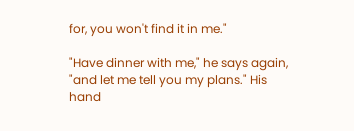for, you won't find it in me."

"Have dinner with me," he says again, "and let me tell you my plans." His hand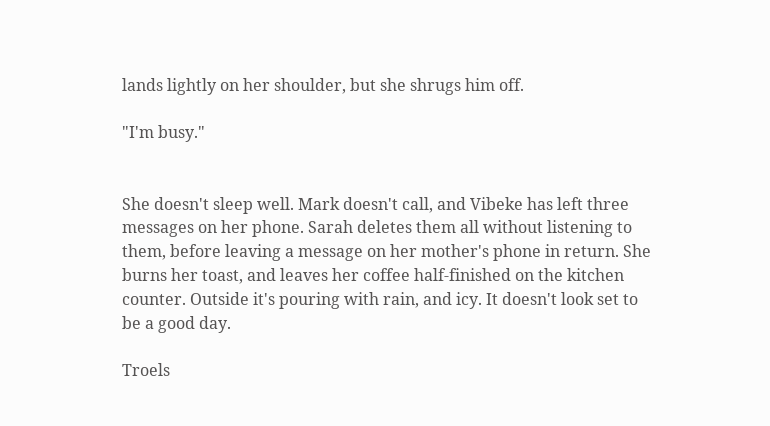lands lightly on her shoulder, but she shrugs him off.

"I'm busy."


She doesn't sleep well. Mark doesn't call, and Vibeke has left three messages on her phone. Sarah deletes them all without listening to them, before leaving a message on her mother's phone in return. She burns her toast, and leaves her coffee half-finished on the kitchen counter. Outside it's pouring with rain, and icy. It doesn't look set to be a good day.

Troels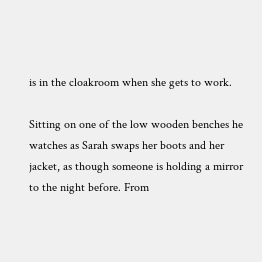is in the cloakroom when she gets to work.

Sitting on one of the low wooden benches he watches as Sarah swaps her boots and her jacket, as though someone is holding a mirror to the night before. From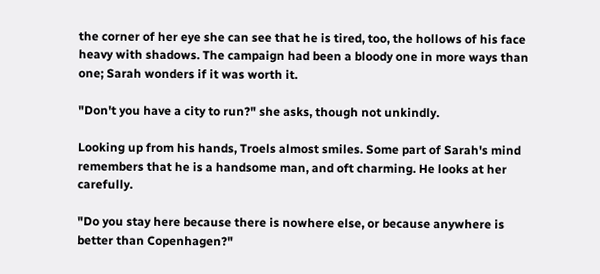the corner of her eye she can see that he is tired, too, the hollows of his face heavy with shadows. The campaign had been a bloody one in more ways than one; Sarah wonders if it was worth it.

"Don't you have a city to run?" she asks, though not unkindly.

Looking up from his hands, Troels almost smiles. Some part of Sarah's mind remembers that he is a handsome man, and oft charming. He looks at her carefully.

"Do you stay here because there is nowhere else, or because anywhere is better than Copenhagen?"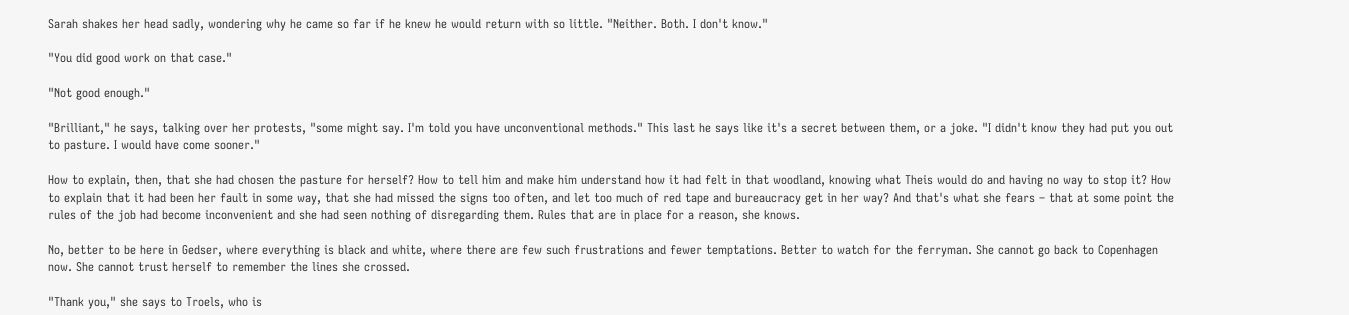Sarah shakes her head sadly, wondering why he came so far if he knew he would return with so little. "Neither. Both. I don't know."

"You did good work on that case."

"Not good enough."

"Brilliant," he says, talking over her protests, "some might say. I'm told you have unconventional methods." This last he says like it's a secret between them, or a joke. "I didn't know they had put you out to pasture. I would have come sooner."

How to explain, then, that she had chosen the pasture for herself? How to tell him and make him understand how it had felt in that woodland, knowing what Theis would do and having no way to stop it? How to explain that it had been her fault in some way, that she had missed the signs too often, and let too much of red tape and bureaucracy get in her way? And that's what she fears – that at some point the rules of the job had become inconvenient and she had seen nothing of disregarding them. Rules that are in place for a reason, she knows.

No, better to be here in Gedser, where everything is black and white, where there are few such frustrations and fewer temptations. Better to watch for the ferryman. She cannot go back to Copenhagen now. She cannot trust herself to remember the lines she crossed.

"Thank you," she says to Troels, who is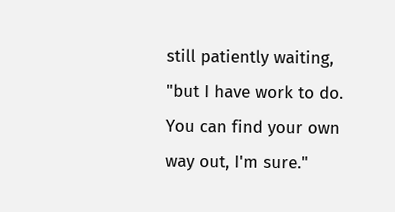still patiently waiting, "but I have work to do. You can find your own way out, I'm sure."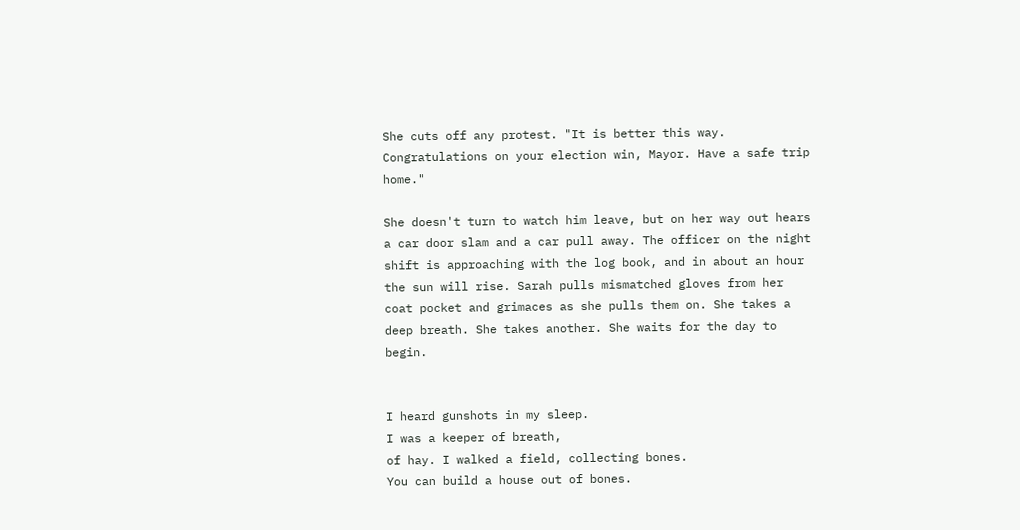She cuts off any protest. "It is better this way. Congratulations on your election win, Mayor. Have a safe trip home."

She doesn't turn to watch him leave, but on her way out hears a car door slam and a car pull away. The officer on the night shift is approaching with the log book, and in about an hour the sun will rise. Sarah pulls mismatched gloves from her coat pocket and grimaces as she pulls them on. She takes a deep breath. She takes another. She waits for the day to begin.


I heard gunshots in my sleep.
I was a keeper of breath,
of hay. I walked a field, collecting bones.
You can build a house out of bones.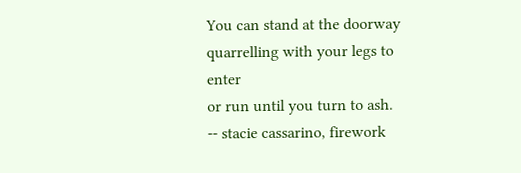You can stand at the doorway
quarrelling with your legs to enter
or run until you turn to ash.
-- stacie cassarino, firework